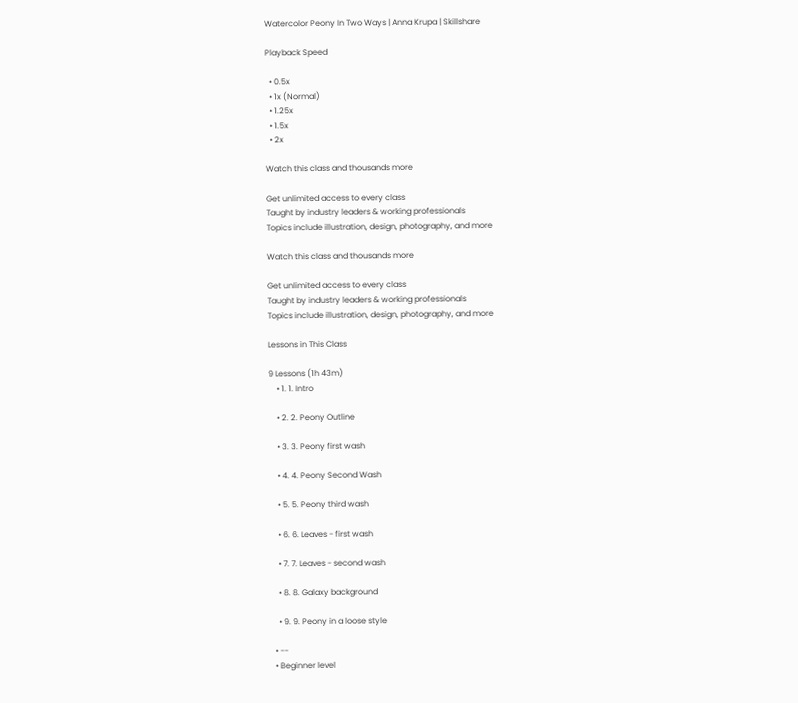Watercolor Peony In Two Ways | Anna Krupa | Skillshare

Playback Speed

  • 0.5x
  • 1x (Normal)
  • 1.25x
  • 1.5x
  • 2x

Watch this class and thousands more

Get unlimited access to every class
Taught by industry leaders & working professionals
Topics include illustration, design, photography, and more

Watch this class and thousands more

Get unlimited access to every class
Taught by industry leaders & working professionals
Topics include illustration, design, photography, and more

Lessons in This Class

9 Lessons (1h 43m)
    • 1. 1. Intro

    • 2. 2. Peony Outline

    • 3. 3. Peony first wash

    • 4. 4. Peony Second Wash

    • 5. 5. Peony third wash

    • 6. 6. Leaves - first wash

    • 7. 7. Leaves - second wash

    • 8. 8. Galaxy background

    • 9. 9. Peony in a loose style

  • --
  • Beginner level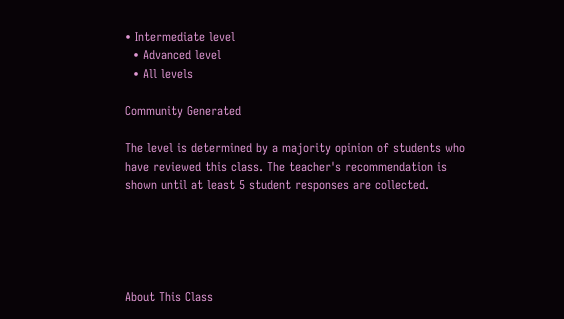• Intermediate level
  • Advanced level
  • All levels

Community Generated

The level is determined by a majority opinion of students who have reviewed this class. The teacher's recommendation is shown until at least 5 student responses are collected.





About This Class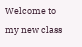Welcome to my new class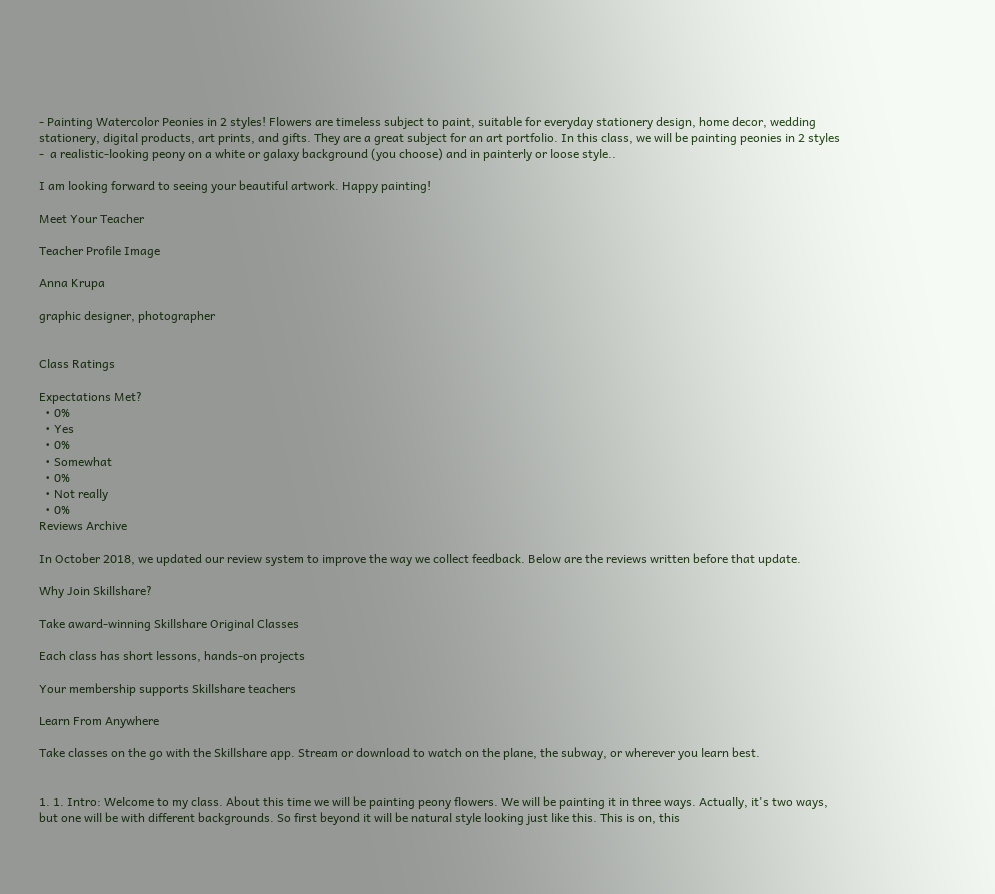- Painting Watercolor Peonies in 2 styles! Flowers are timeless subject to paint, suitable for everyday stationery design, home decor, wedding stationery, digital products, art prints, and gifts. They are a great subject for an art portfolio. In this class, we will be painting peonies in 2 styles -  a realistic-looking peony on a white or galaxy background (you choose) and in painterly or loose style..

I am looking forward to seeing your beautiful artwork. Happy painting!

Meet Your Teacher

Teacher Profile Image

Anna Krupa

graphic designer, photographer


Class Ratings

Expectations Met?
  • 0%
  • Yes
  • 0%
  • Somewhat
  • 0%
  • Not really
  • 0%
Reviews Archive

In October 2018, we updated our review system to improve the way we collect feedback. Below are the reviews written before that update.

Why Join Skillshare?

Take award-winning Skillshare Original Classes

Each class has short lessons, hands-on projects

Your membership supports Skillshare teachers

Learn From Anywhere

Take classes on the go with the Skillshare app. Stream or download to watch on the plane, the subway, or wherever you learn best.


1. 1. Intro: Welcome to my class. About this time we will be painting peony flowers. We will be painting it in three ways. Actually, it's two ways, but one will be with different backgrounds. So first beyond it will be natural style looking just like this. This is on, this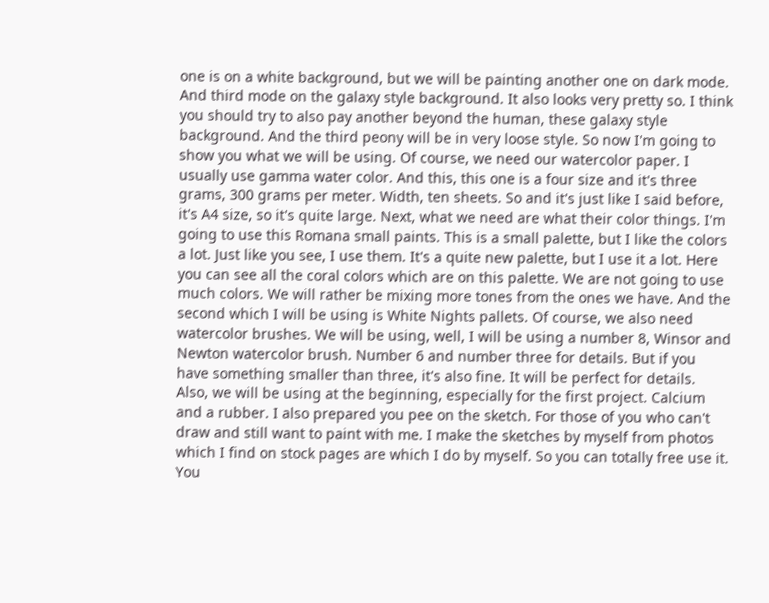one is on a white background, but we will be painting another one on dark mode. And third mode on the galaxy style background. It also looks very pretty so. I think you should try to also pay another beyond the human, these galaxy style background. And the third peony will be in very loose style. So now I'm going to show you what we will be using. Of course, we need our watercolor paper. I usually use gamma water color. And this, this one is a four size and it's three grams, 300 grams per meter. Width, ten sheets. So and it's just like I said before, it's A4 size, so it's quite large. Next, what we need are what their color things. I'm going to use this Romana small paints. This is a small palette, but I like the colors a lot. Just like you see, I use them. It's a quite new palette, but I use it a lot. Here you can see all the coral colors which are on this palette. We are not going to use much colors. We will rather be mixing more tones from the ones we have. And the second which I will be using is White Nights pallets. Of course, we also need watercolor brushes. We will be using, well, I will be using a number 8, Winsor and Newton watercolor brush. Number 6 and number three for details. But if you have something smaller than three, it's also fine. It will be perfect for details. Also, we will be using at the beginning, especially for the first project. Calcium and a rubber. I also prepared you pee on the sketch. For those of you who can't draw and still want to paint with me. I make the sketches by myself from photos which I find on stock pages are which I do by myself. So you can totally free use it. You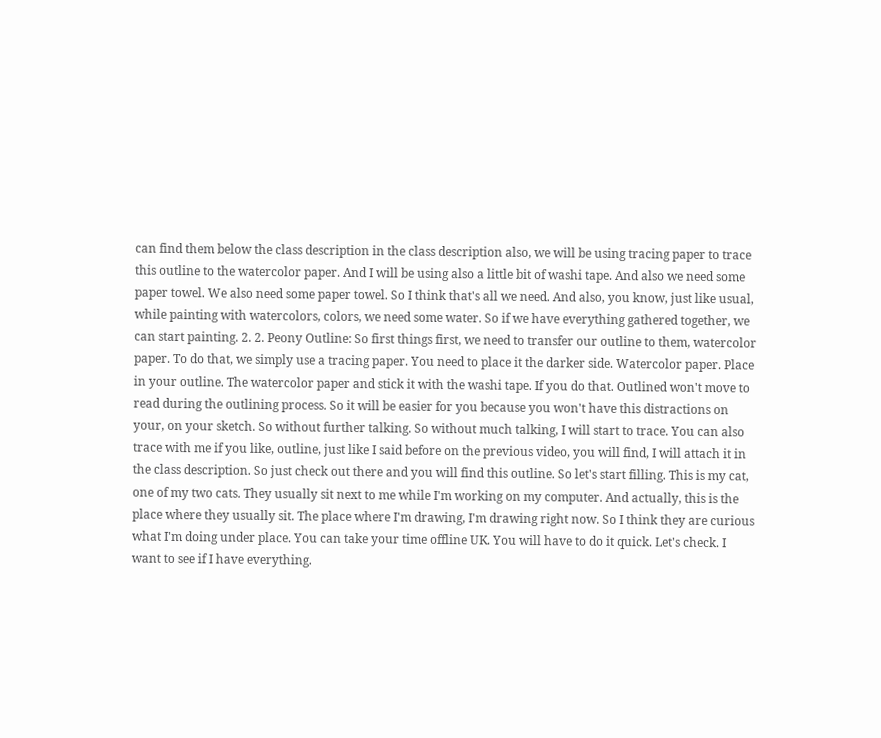can find them below the class description in the class description also, we will be using tracing paper to trace this outline to the watercolor paper. And I will be using also a little bit of washi tape. And also we need some paper towel. We also need some paper towel. So I think that's all we need. And also, you know, just like usual, while painting with watercolors, colors, we need some water. So if we have everything gathered together, we can start painting. 2. 2. Peony Outline: So first things first, we need to transfer our outline to them, watercolor paper. To do that, we simply use a tracing paper. You need to place it the darker side. Watercolor paper. Place in your outline. The watercolor paper and stick it with the washi tape. If you do that. Outlined won't move to read during the outlining process. So it will be easier for you because you won't have this distractions on your, on your sketch. So without further talking. So without much talking, I will start to trace. You can also trace with me if you like, outline, just like I said before on the previous video, you will find, I will attach it in the class description. So just check out there and you will find this outline. So let's start filling. This is my cat, one of my two cats. They usually sit next to me while I'm working on my computer. And actually, this is the place where they usually sit. The place where I'm drawing, I'm drawing right now. So I think they are curious what I'm doing under place. You can take your time offline UK. You will have to do it quick. Let's check. I want to see if I have everything.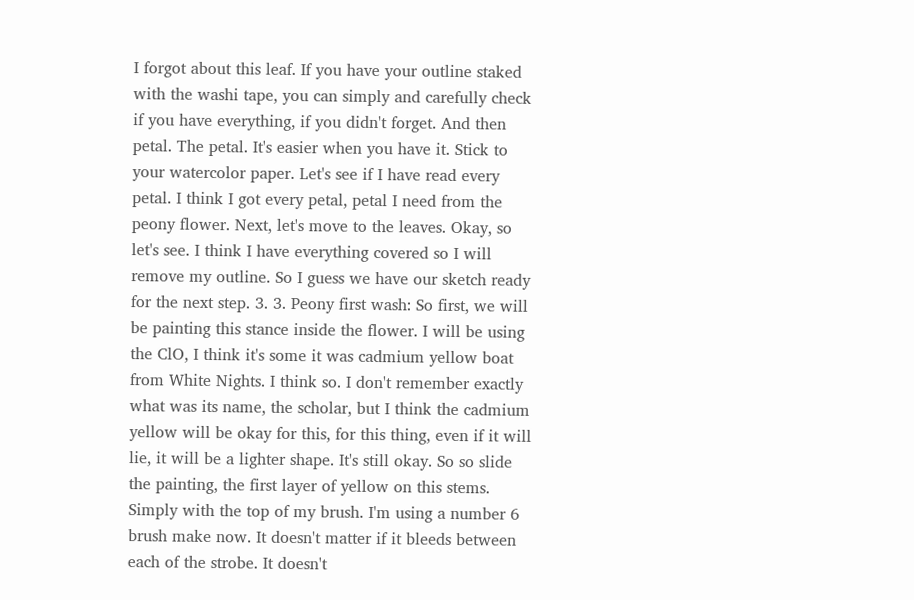I forgot about this leaf. If you have your outline staked with the washi tape, you can simply and carefully check if you have everything, if you didn't forget. And then petal. The petal. It's easier when you have it. Stick to your watercolor paper. Let's see if I have read every petal. I think I got every petal, petal I need from the peony flower. Next, let's move to the leaves. Okay, so let's see. I think I have everything covered so I will remove my outline. So I guess we have our sketch ready for the next step. 3. 3. Peony first wash: So first, we will be painting this stance inside the flower. I will be using the ClO, I think it's some it was cadmium yellow boat from White Nights. I think so. I don't remember exactly what was its name, the scholar, but I think the cadmium yellow will be okay for this, for this thing, even if it will lie, it will be a lighter shape. It's still okay. So so slide the painting, the first layer of yellow on this stems. Simply with the top of my brush. I'm using a number 6 brush make now. It doesn't matter if it bleeds between each of the strobe. It doesn't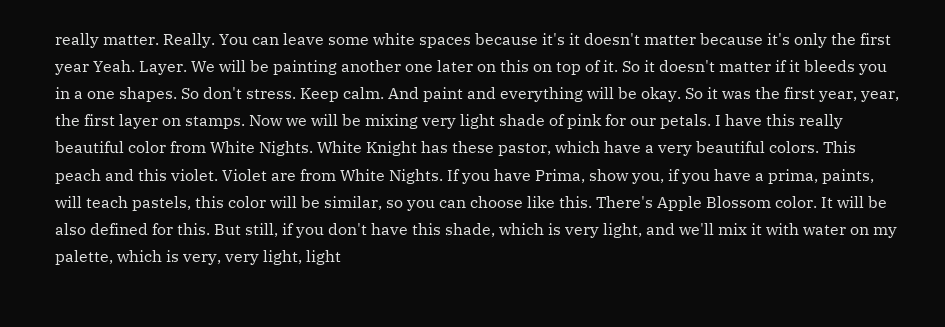really matter. Really. You can leave some white spaces because it's it doesn't matter because it's only the first year Yeah. Layer. We will be painting another one later on this on top of it. So it doesn't matter if it bleeds you in a one shapes. So don't stress. Keep calm. And paint and everything will be okay. So it was the first year, year, the first layer on stamps. Now we will be mixing very light shade of pink for our petals. I have this really beautiful color from White Nights. White Knight has these pastor, which have a very beautiful colors. This peach and this violet. Violet are from White Nights. If you have Prima, show you, if you have a prima, paints, will teach pastels, this color will be similar, so you can choose like this. There's Apple Blossom color. It will be also defined for this. But still, if you don't have this shade, which is very light, and we'll mix it with water on my palette, which is very, very light, light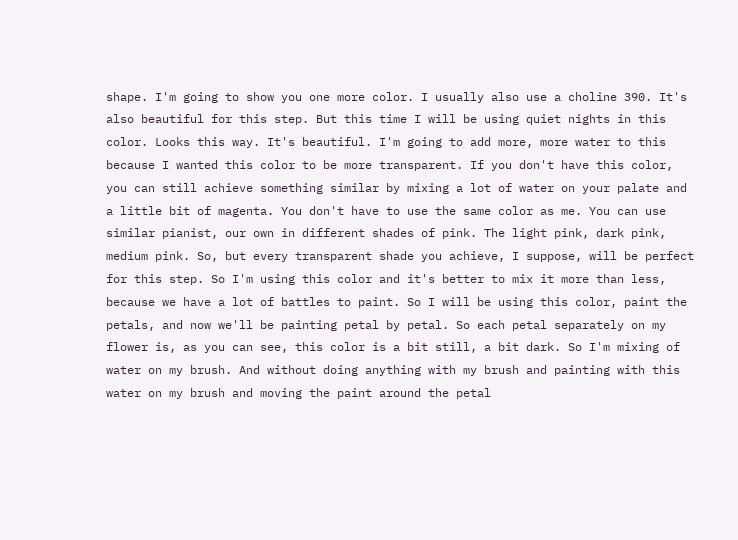shape. I'm going to show you one more color. I usually also use a choline 390. It's also beautiful for this step. But this time I will be using quiet nights in this color. Looks this way. It's beautiful. I'm going to add more, more water to this because I wanted this color to be more transparent. If you don't have this color, you can still achieve something similar by mixing a lot of water on your palate and a little bit of magenta. You don't have to use the same color as me. You can use similar pianist, our own in different shades of pink. The light pink, dark pink, medium pink. So, but every transparent shade you achieve, I suppose, will be perfect for this step. So I'm using this color and it's better to mix it more than less, because we have a lot of battles to paint. So I will be using this color, paint the petals, and now we'll be painting petal by petal. So each petal separately on my flower is, as you can see, this color is a bit still, a bit dark. So I'm mixing of water on my brush. And without doing anything with my brush and painting with this water on my brush and moving the paint around the petal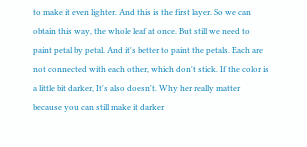to make it even lighter. And this is the first layer. So we can obtain this way, the whole leaf at once. But still we need to paint petal by petal. And it's better to paint the petals. Each are not connected with each other, which don't stick. If the color is a little bit darker, It's also doesn't. Why her really matter because you can still make it darker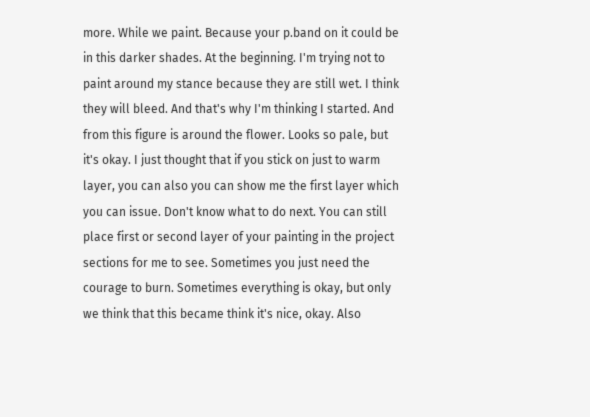more. While we paint. Because your p.band on it could be in this darker shades. At the beginning. I'm trying not to paint around my stance because they are still wet. I think they will bleed. And that's why I'm thinking I started. And from this figure is around the flower. Looks so pale, but it's okay. I just thought that if you stick on just to warm layer, you can also you can show me the first layer which you can issue. Don't know what to do next. You can still place first or second layer of your painting in the project sections for me to see. Sometimes you just need the courage to burn. Sometimes everything is okay, but only we think that this became think it's nice, okay. Also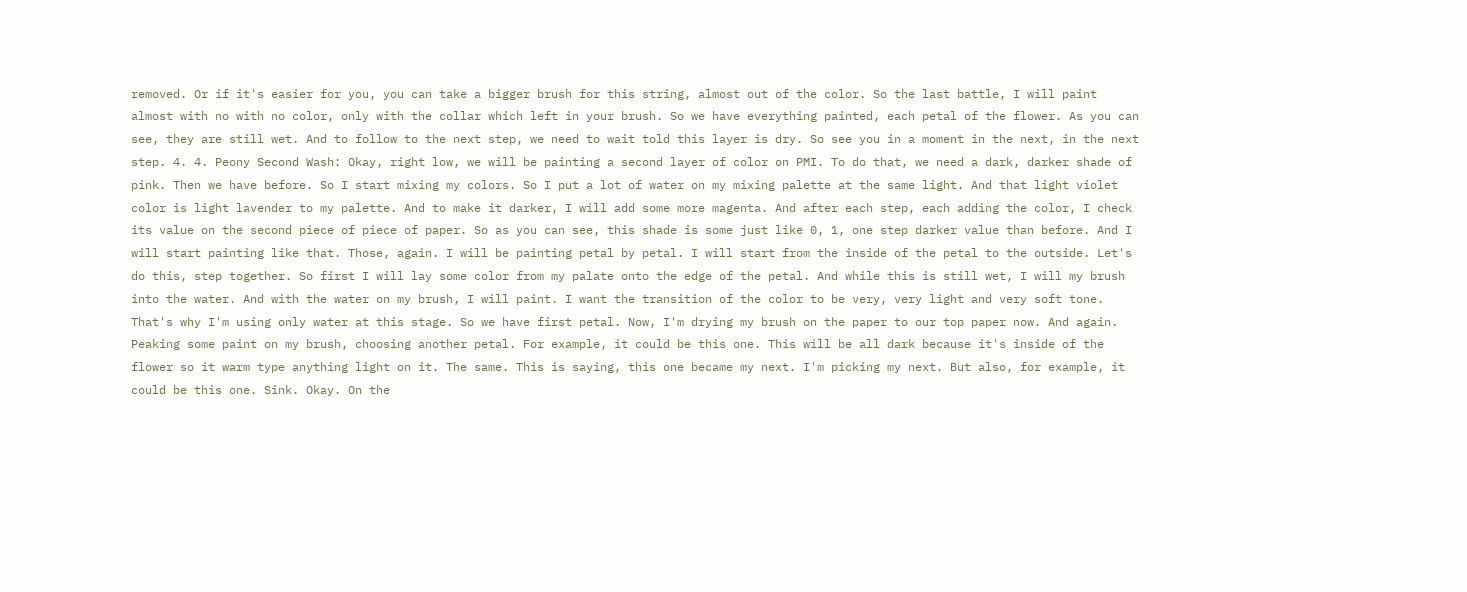removed. Or if it's easier for you, you can take a bigger brush for this string, almost out of the color. So the last battle, I will paint almost with no with no color, only with the collar which left in your brush. So we have everything painted, each petal of the flower. As you can see, they are still wet. And to follow to the next step, we need to wait told this layer is dry. So see you in a moment in the next, in the next step. 4. 4. Peony Second Wash: Okay, right low, we will be painting a second layer of color on PMI. To do that, we need a dark, darker shade of pink. Then we have before. So I start mixing my colors. So I put a lot of water on my mixing palette at the same light. And that light violet color is light lavender to my palette. And to make it darker, I will add some more magenta. And after each step, each adding the color, I check its value on the second piece of piece of paper. So as you can see, this shade is some just like 0, 1, one step darker value than before. And I will start painting like that. Those, again. I will be painting petal by petal. I will start from the inside of the petal to the outside. Let's do this, step together. So first I will lay some color from my palate onto the edge of the petal. And while this is still wet, I will my brush into the water. And with the water on my brush, I will paint. I want the transition of the color to be very, very light and very soft tone. That's why I'm using only water at this stage. So we have first petal. Now, I'm drying my brush on the paper to our top paper now. And again. Peaking some paint on my brush, choosing another petal. For example, it could be this one. This will be all dark because it's inside of the flower so it warm type anything light on it. The same. This is saying, this one became my next. I'm picking my next. But also, for example, it could be this one. Sink. Okay. On the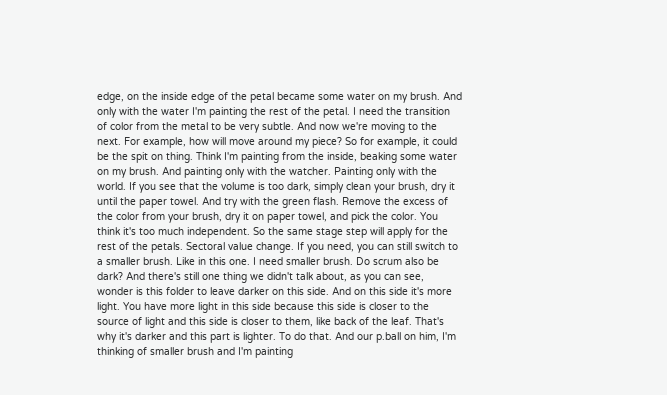edge, on the inside edge of the petal became some water on my brush. And only with the water I'm painting the rest of the petal. I need the transition of color from the metal to be very subtle. And now we're moving to the next. For example, how will move around my piece? So for example, it could be the spit on thing. Think I'm painting from the inside, beaking some water on my brush. And painting only with the watcher. Painting only with the world. If you see that the volume is too dark, simply clean your brush, dry it until the paper towel. And try with the green flash. Remove the excess of the color from your brush, dry it on paper towel, and pick the color. You think it's too much independent. So the same stage step will apply for the rest of the petals. Sectoral value change. If you need, you can still switch to a smaller brush. Like in this one. I need smaller brush. Do scrum also be dark? And there's still one thing we didn't talk about, as you can see, wonder is this folder to leave darker on this side. And on this side it's more light. You have more light in this side because this side is closer to the source of light and this side is closer to them, like back of the leaf. That's why it's darker and this part is lighter. To do that. And our p.ball on him, I'm thinking of smaller brush and I'm painting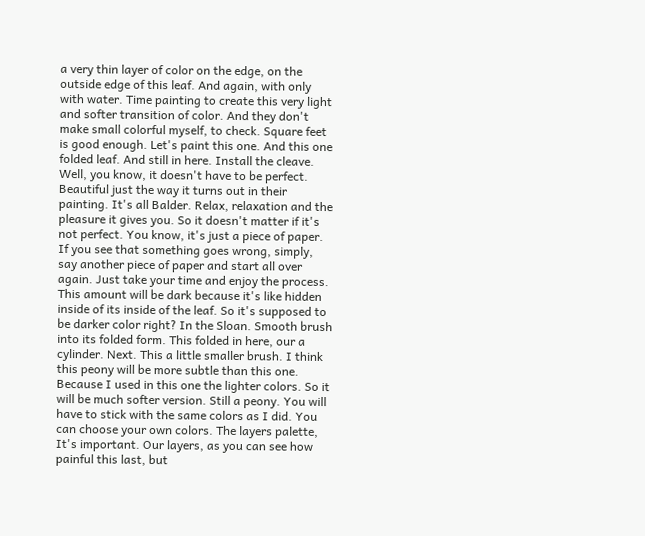a very thin layer of color on the edge, on the outside edge of this leaf. And again, with only with water. Time painting to create this very light and softer transition of color. And they don't make small colorful myself, to check. Square feet is good enough. Let's paint this one. And this one folded leaf. And still in here. Install the cleave. Well, you know, it doesn't have to be perfect. Beautiful just the way it turns out in their painting. It's all Balder. Relax, relaxation and the pleasure it gives you. So it doesn't matter if it's not perfect. You know, it's just a piece of paper. If you see that something goes wrong, simply, say another piece of paper and start all over again. Just take your time and enjoy the process. This amount will be dark because it's like hidden inside of its inside of the leaf. So it's supposed to be darker color right? In the Sloan. Smooth brush into its folded form. This folded in here, our a cylinder. Next. This a little smaller brush. I think this peony will be more subtle than this one. Because I used in this one the lighter colors. So it will be much softer version. Still a peony. You will have to stick with the same colors as I did. You can choose your own colors. The layers palette, It's important. Our layers, as you can see how painful this last, but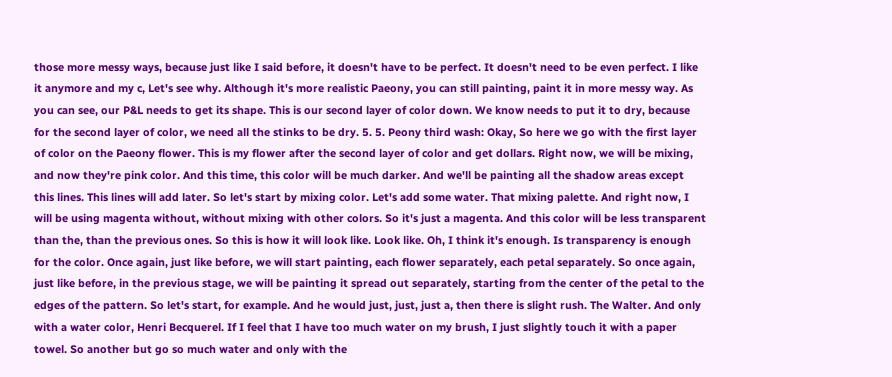those more messy ways, because just like I said before, it doesn't have to be perfect. It doesn't need to be even perfect. I like it anymore and my c, Let's see why. Although it's more realistic Paeony, you can still painting, paint it in more messy way. As you can see, our P&L needs to get its shape. This is our second layer of color down. We know needs to put it to dry, because for the second layer of color, we need all the stinks to be dry. 5. 5. Peony third wash: Okay, So here we go with the first layer of color on the Paeony flower. This is my flower after the second layer of color and get dollars. Right now, we will be mixing, and now they're pink color. And this time, this color will be much darker. And we'll be painting all the shadow areas except this lines. This lines will add later. So let's start by mixing color. Let's add some water. That mixing palette. And right now, I will be using magenta without, without mixing with other colors. So it's just a magenta. And this color will be less transparent than the, than the previous ones. So this is how it will look like. Look like. Oh, I think it's enough. Is transparency is enough for the color. Once again, just like before, we will start painting, each flower separately, each petal separately. So once again, just like before, in the previous stage, we will be painting it spread out separately, starting from the center of the petal to the edges of the pattern. So let's start, for example. And he would just, just, just a, then there is slight rush. The Walter. And only with a water color, Henri Becquerel. If I feel that I have too much water on my brush, I just slightly touch it with a paper towel. So another but go so much water and only with the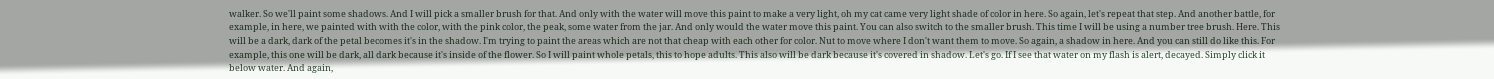walker. So we'll paint some shadows. And I will pick a smaller brush for that. And only with the water will move this paint to make a very light, oh my cat came very light shade of color in here. So again, let's repeat that step. And another battle, for example, in here, we painted with with the color, with the pink color, the peak, some water from the jar. And only would the water move this paint. You can also switch to the smaller brush. This time I will be using a number tree brush. Here. This will be a dark, dark of the petal becomes it's in the shadow. I'm trying to paint the areas which are not that cheap with each other for color. Nut to move where I don't want them to move. So again, a shadow in here. And you can still do like this. For example, this one will be dark, all dark because it's inside of the flower. So I will paint whole petals, this to hope adults. This also will be dark because it's covered in shadow. Let's go. If I see that water on my flash is alert, decayed. Simply click it below water. And again,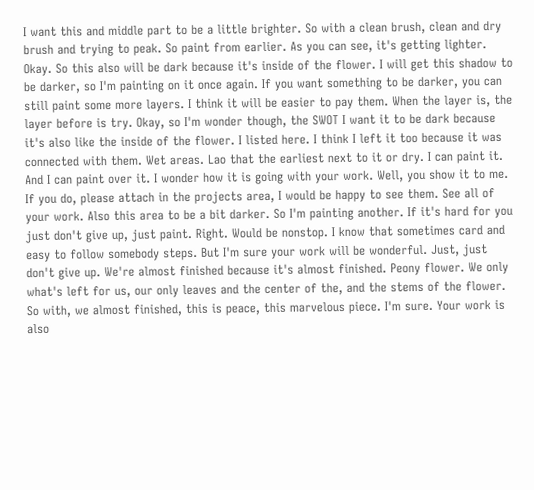I want this and middle part to be a little brighter. So with a clean brush, clean and dry brush and trying to peak. So paint from earlier. As you can see, it's getting lighter. Okay. So this also will be dark because it's inside of the flower. I will get this shadow to be darker, so I'm painting on it once again. If you want something to be darker, you can still paint some more layers. I think it will be easier to pay them. When the layer is, the layer before is try. Okay, so I'm wonder though, the SWOT I want it to be dark because it's also like the inside of the flower. I listed here. I think I left it too because it was connected with them. Wet areas. Lao that the earliest next to it or dry. I can paint it. And I can paint over it. I wonder how it is going with your work. Well, you show it to me. If you do, please attach in the projects area, I would be happy to see them. See all of your work. Also this area to be a bit darker. So I'm painting another. If it's hard for you just don't give up, just paint. Right. Would be nonstop. I know that sometimes card and easy to follow somebody steps. But I'm sure your work will be wonderful. Just, just don't give up. We're almost finished because it's almost finished. Peony flower. We only what's left for us, our only leaves and the center of the, and the stems of the flower. So with, we almost finished, this is peace, this marvelous piece. I'm sure. Your work is also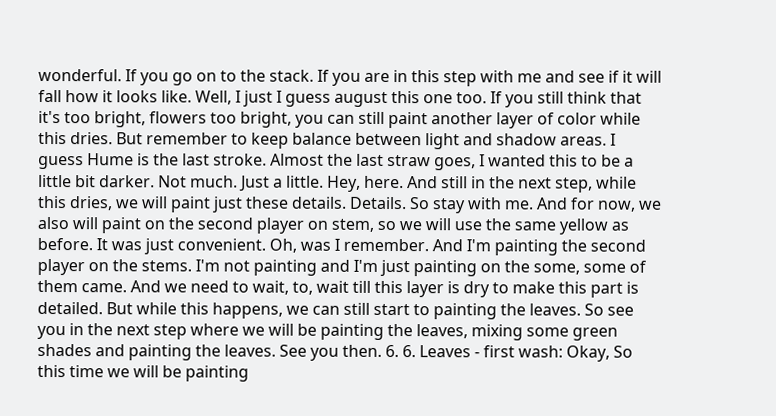wonderful. If you go on to the stack. If you are in this step with me and see if it will fall how it looks like. Well, I just I guess august this one too. If you still think that it's too bright, flowers too bright, you can still paint another layer of color while this dries. But remember to keep balance between light and shadow areas. I guess Hume is the last stroke. Almost the last straw goes, I wanted this to be a little bit darker. Not much. Just a little. Hey, here. And still in the next step, while this dries, we will paint just these details. Details. So stay with me. And for now, we also will paint on the second player on stem, so we will use the same yellow as before. It was just convenient. Oh, was I remember. And I'm painting the second player on the stems. I'm not painting and I'm just painting on the some, some of them came. And we need to wait, to, wait till this layer is dry to make this part is detailed. But while this happens, we can still start to painting the leaves. So see you in the next step where we will be painting the leaves, mixing some green shades and painting the leaves. See you then. 6. 6. Leaves - first wash: Okay, So this time we will be painting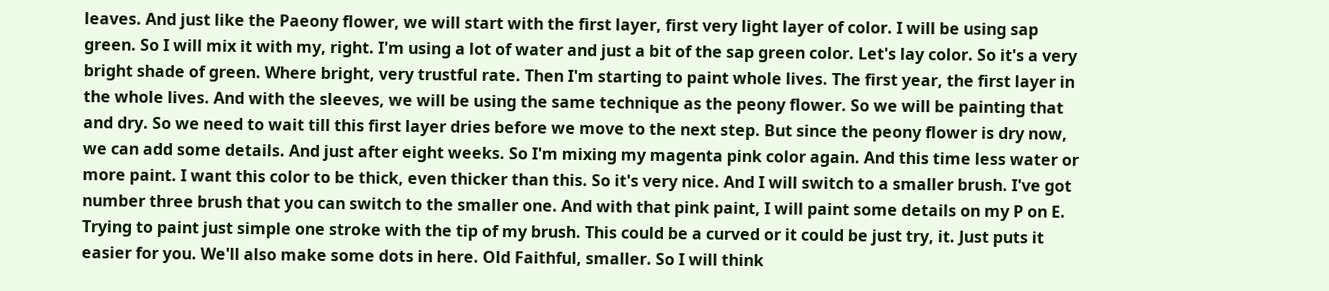leaves. And just like the Paeony flower, we will start with the first layer, first very light layer of color. I will be using sap green. So I will mix it with my, right. I'm using a lot of water and just a bit of the sap green color. Let's lay color. So it's a very bright shade of green. Where bright, very trustful rate. Then I'm starting to paint whole lives. The first year, the first layer in the whole lives. And with the sleeves, we will be using the same technique as the peony flower. So we will be painting that and dry. So we need to wait till this first layer dries before we move to the next step. But since the peony flower is dry now, we can add some details. And just after eight weeks. So I'm mixing my magenta pink color again. And this time less water or more paint. I want this color to be thick, even thicker than this. So it's very nice. And I will switch to a smaller brush. I've got number three brush that you can switch to the smaller one. And with that pink paint, I will paint some details on my P on E. Trying to paint just simple one stroke with the tip of my brush. This could be a curved or it could be just try, it. Just puts it easier for you. We'll also make some dots in here. Old Faithful, smaller. So I will think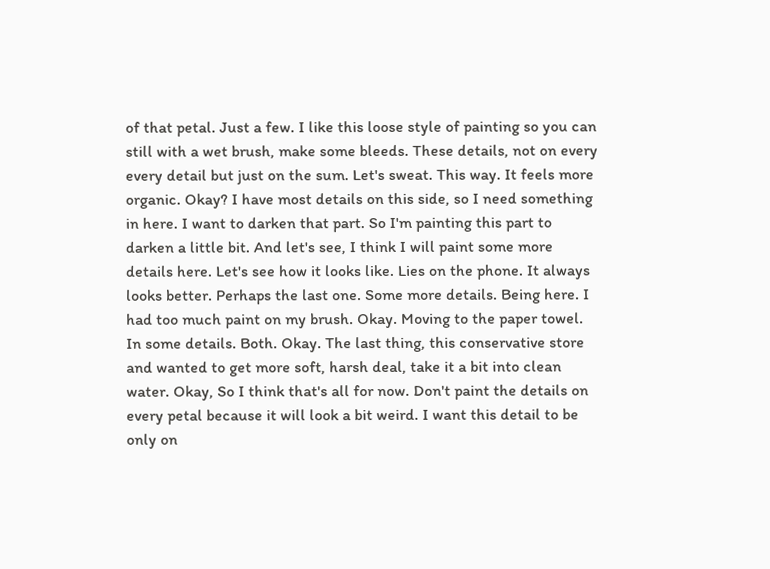of that petal. Just a few. I like this loose style of painting so you can still with a wet brush, make some bleeds. These details, not on every every detail but just on the sum. Let's sweat. This way. It feels more organic. Okay? I have most details on this side, so I need something in here. I want to darken that part. So I'm painting this part to darken a little bit. And let's see, I think I will paint some more details here. Let's see how it looks like. Lies on the phone. It always looks better. Perhaps the last one. Some more details. Being here. I had too much paint on my brush. Okay. Moving to the paper towel. In some details. Both. Okay. The last thing, this conservative store and wanted to get more soft, harsh deal, take it a bit into clean water. Okay, So I think that's all for now. Don't paint the details on every petal because it will look a bit weird. I want this detail to be only on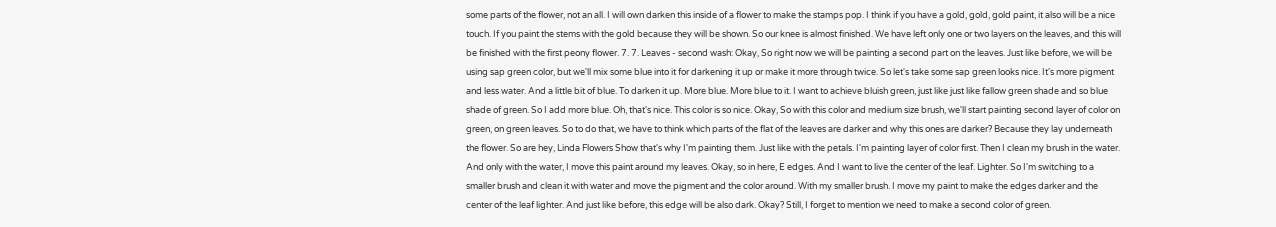some parts of the flower, not an all. I will own darken this inside of a flower to make the stamps pop. I think if you have a gold, gold, gold paint, it also will be a nice touch. If you paint the stems with the gold because they will be shown. So our knee is almost finished. We have left only one or two layers on the leaves, and this will be finished with the first peony flower. 7. 7. Leaves - second wash: Okay, So right now we will be painting a second part on the leaves. Just like before, we will be using sap green color, but we'll mix some blue into it for darkening it up or make it more through twice. So let's take some sap green looks nice. It's more pigment and less water. And a little bit of blue. To darken it up. More blue. More blue to it. I want to achieve bluish green, just like just like fallow green shade and so blue shade of green. So I add more blue. Oh, that's nice. This color is so nice. Okay, So with this color and medium size brush, we'll start painting second layer of color on green, on green leaves. So to do that, we have to think which parts of the flat of the leaves are darker and why this ones are darker? Because they lay underneath the flower. So are hey, Linda Flowers Show that's why I'm painting them. Just like with the petals. I'm painting layer of color first. Then I clean my brush in the water. And only with the water, I move this paint around my leaves. Okay, so in here, E edges. And I want to live the center of the leaf. Lighter. So I'm switching to a smaller brush and clean it with water and move the pigment and the color around. With my smaller brush. I move my paint to make the edges darker and the center of the leaf lighter. And just like before, this edge will be also dark. Okay? Still, I forget to mention we need to make a second color of green.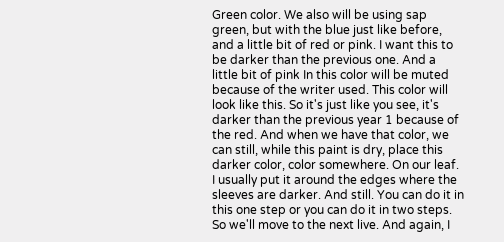Green color. We also will be using sap green, but with the blue just like before, and a little bit of red or pink. I want this to be darker than the previous one. And a little bit of pink In this color will be muted because of the writer used. This color will look like this. So it's just like you see, it's darker than the previous year 1 because of the red. And when we have that color, we can still, while this paint is dry, place this darker color, color somewhere. On our leaf. I usually put it around the edges where the sleeves are darker. And still. You can do it in this one step or you can do it in two steps. So we'll move to the next live. And again, I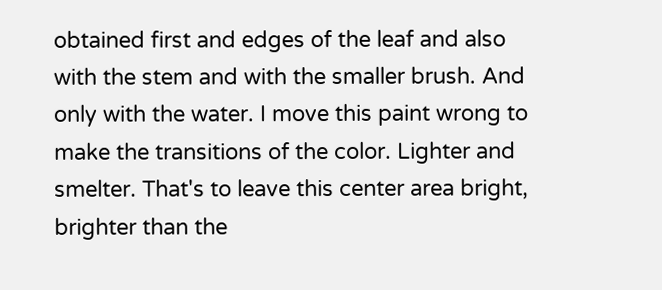obtained first and edges of the leaf and also with the stem and with the smaller brush. And only with the water. I move this paint wrong to make the transitions of the color. Lighter and smelter. That's to leave this center area bright, brighter than the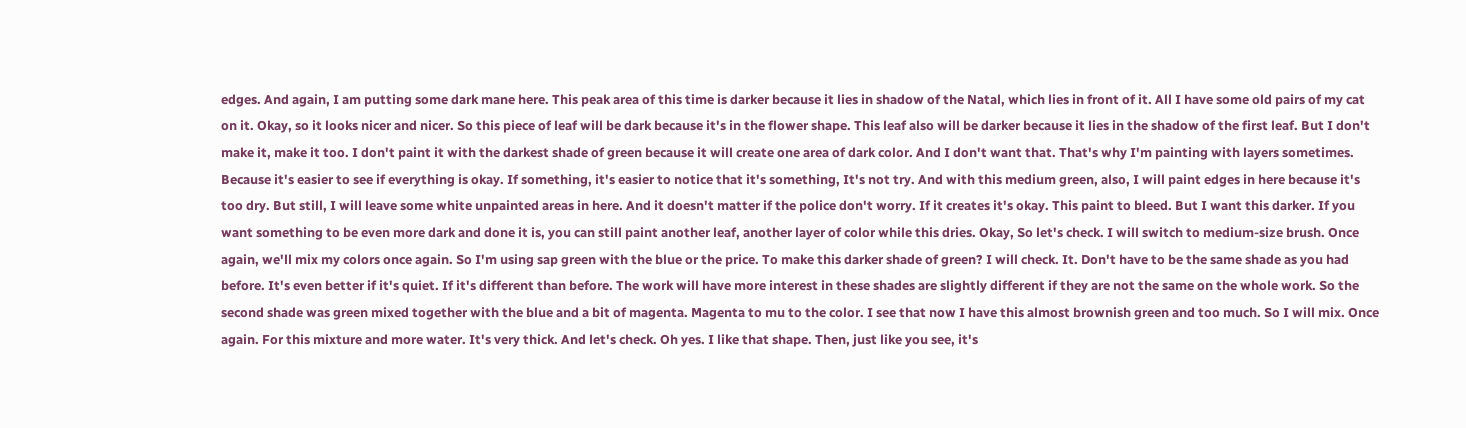edges. And again, I am putting some dark mane here. This peak area of this time is darker because it lies in shadow of the Natal, which lies in front of it. All I have some old pairs of my cat on it. Okay, so it looks nicer and nicer. So this piece of leaf will be dark because it's in the flower shape. This leaf also will be darker because it lies in the shadow of the first leaf. But I don't make it, make it too. I don't paint it with the darkest shade of green because it will create one area of dark color. And I don't want that. That's why I'm painting with layers sometimes. Because it's easier to see if everything is okay. If something, it's easier to notice that it's something, It's not try. And with this medium green, also, I will paint edges in here because it's too dry. But still, I will leave some white unpainted areas in here. And it doesn't matter if the police don't worry. If it creates it's okay. This paint to bleed. But I want this darker. If you want something to be even more dark and done it is, you can still paint another leaf, another layer of color while this dries. Okay, So let's check. I will switch to medium-size brush. Once again, we'll mix my colors once again. So I'm using sap green with the blue or the price. To make this darker shade of green? I will check. It. Don't have to be the same shade as you had before. It's even better if it's quiet. If it's different than before. The work will have more interest in these shades are slightly different if they are not the same on the whole work. So the second shade was green mixed together with the blue and a bit of magenta. Magenta to mu to the color. I see that now I have this almost brownish green and too much. So I will mix. Once again. For this mixture and more water. It's very thick. And let's check. Oh yes. I like that shape. Then, just like you see, it's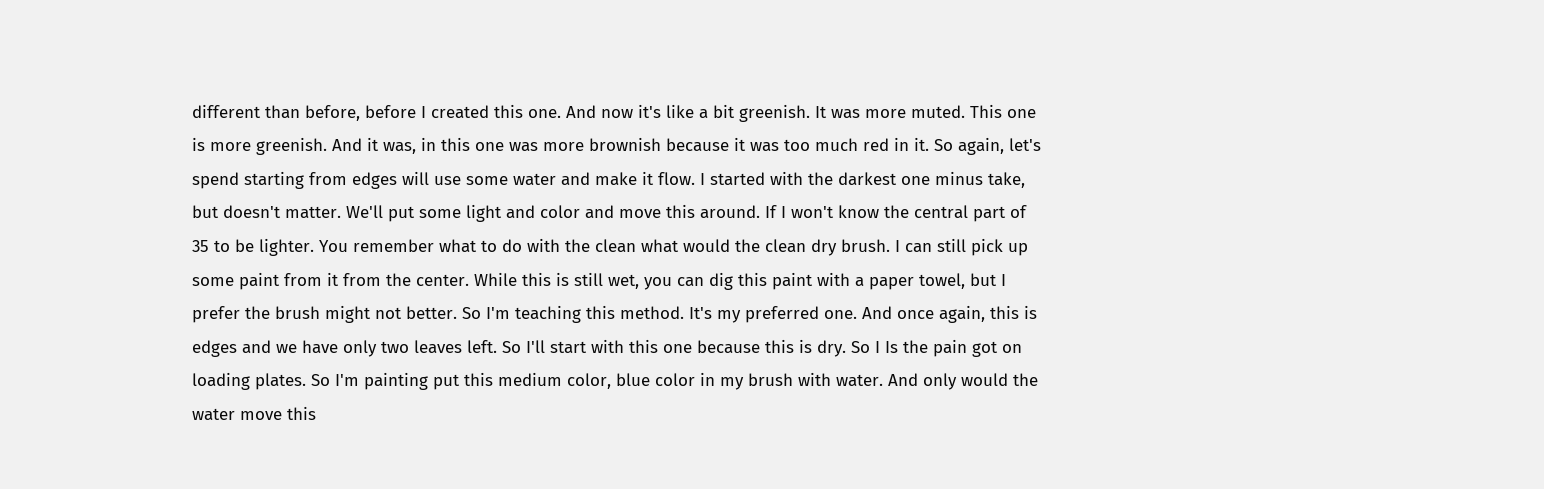different than before, before I created this one. And now it's like a bit greenish. It was more muted. This one is more greenish. And it was, in this one was more brownish because it was too much red in it. So again, let's spend starting from edges will use some water and make it flow. I started with the darkest one minus take, but doesn't matter. We'll put some light and color and move this around. If I won't know the central part of 35 to be lighter. You remember what to do with the clean what would the clean dry brush. I can still pick up some paint from it from the center. While this is still wet, you can dig this paint with a paper towel, but I prefer the brush might not better. So I'm teaching this method. It's my preferred one. And once again, this is edges and we have only two leaves left. So I'll start with this one because this is dry. So I Is the pain got on loading plates. So I'm painting put this medium color, blue color in my brush with water. And only would the water move this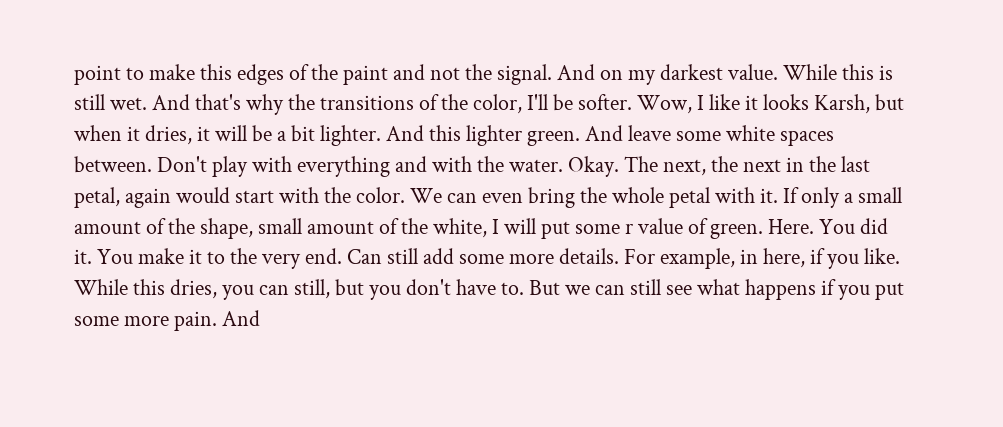point to make this edges of the paint and not the signal. And on my darkest value. While this is still wet. And that's why the transitions of the color, I'll be softer. Wow, I like it looks Karsh, but when it dries, it will be a bit lighter. And this lighter green. And leave some white spaces between. Don't play with everything and with the water. Okay. The next, the next in the last petal, again would start with the color. We can even bring the whole petal with it. If only a small amount of the shape, small amount of the white, I will put some r value of green. Here. You did it. You make it to the very end. Can still add some more details. For example, in here, if you like. While this dries, you can still, but you don't have to. But we can still see what happens if you put some more pain. And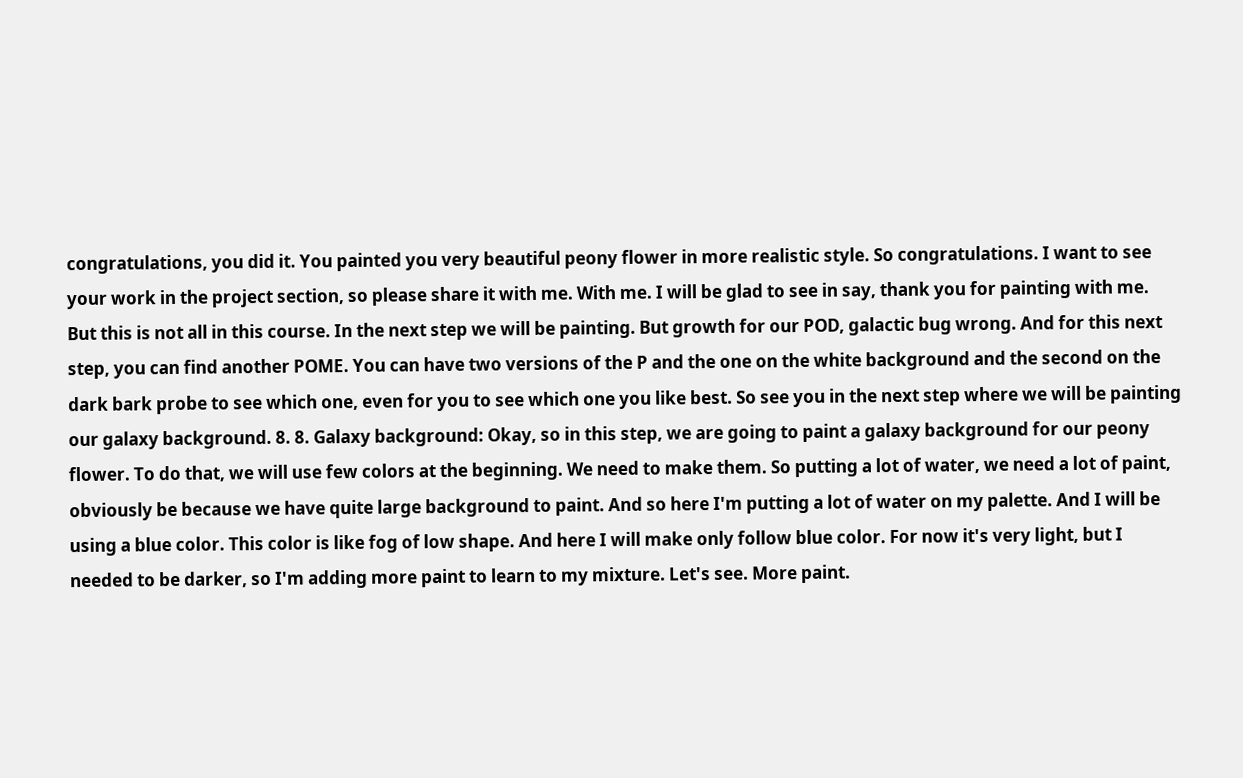congratulations, you did it. You painted you very beautiful peony flower in more realistic style. So congratulations. I want to see your work in the project section, so please share it with me. With me. I will be glad to see in say, thank you for painting with me. But this is not all in this course. In the next step we will be painting. But growth for our POD, galactic bug wrong. And for this next step, you can find another POME. You can have two versions of the P and the one on the white background and the second on the dark bark probe to see which one, even for you to see which one you like best. So see you in the next step where we will be painting our galaxy background. 8. 8. Galaxy background: Okay, so in this step, we are going to paint a galaxy background for our peony flower. To do that, we will use few colors at the beginning. We need to make them. So putting a lot of water, we need a lot of paint, obviously be because we have quite large background to paint. And so here I'm putting a lot of water on my palette. And I will be using a blue color. This color is like fog of low shape. And here I will make only follow blue color. For now it's very light, but I needed to be darker, so I'm adding more paint to learn to my mixture. Let's see. More paint.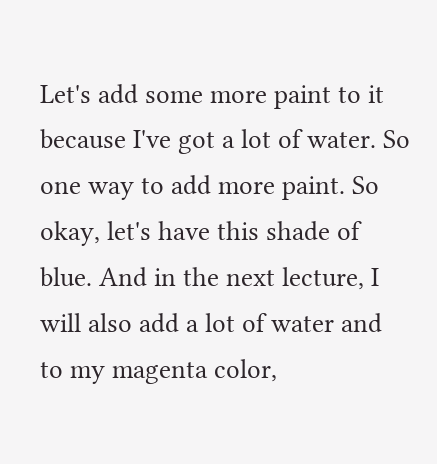Let's add some more paint to it because I've got a lot of water. So one way to add more paint. So okay, let's have this shade of blue. And in the next lecture, I will also add a lot of water and to my magenta color,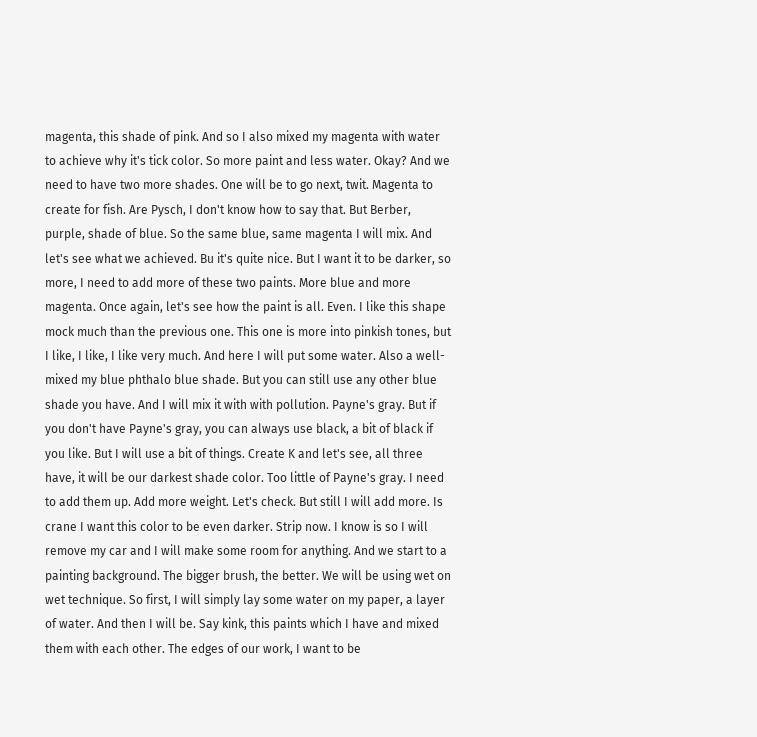magenta, this shade of pink. And so I also mixed my magenta with water to achieve why it's tick color. So more paint and less water. Okay? And we need to have two more shades. One will be to go next, twit. Magenta to create for fish. Are Pysch, I don't know how to say that. But Berber, purple, shade of blue. So the same blue, same magenta I will mix. And let's see what we achieved. Bu it's quite nice. But I want it to be darker, so more, I need to add more of these two paints. More blue and more magenta. Once again, let's see how the paint is all. Even. I like this shape mock much than the previous one. This one is more into pinkish tones, but I like, I like, I like very much. And here I will put some water. Also a well-mixed my blue phthalo blue shade. But you can still use any other blue shade you have. And I will mix it with with pollution. Payne's gray. But if you don't have Payne's gray, you can always use black, a bit of black if you like. But I will use a bit of things. Create K and let's see, all three have, it will be our darkest shade color. Too little of Payne's gray. I need to add them up. Add more weight. Let's check. But still I will add more. Is crane I want this color to be even darker. Strip now. I know is so I will remove my car and I will make some room for anything. And we start to a painting background. The bigger brush, the better. We will be using wet on wet technique. So first, I will simply lay some water on my paper, a layer of water. And then I will be. Say kink, this paints which I have and mixed them with each other. The edges of our work, I want to be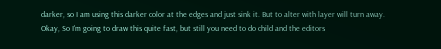darker, so I am using this darker color at the edges and just sink it. But to alter with layer will turn away. Okay, So I'm going to draw this quite fast, but still you need to do child and the editors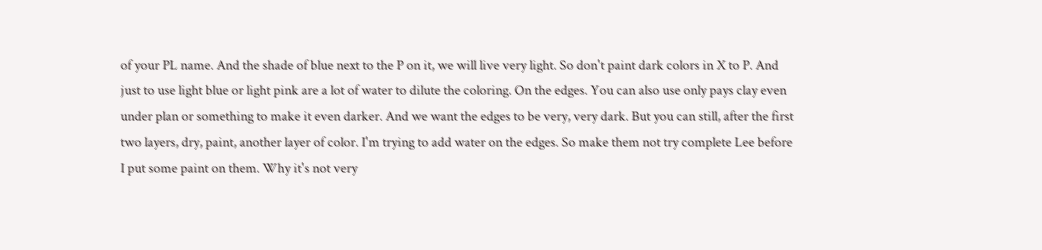of your PL name. And the shade of blue next to the P on it, we will live very light. So don't paint dark colors in X to P. And just to use light blue or light pink are a lot of water to dilute the coloring. On the edges. You can also use only pays clay even under plan or something to make it even darker. And we want the edges to be very, very dark. But you can still, after the first two layers, dry, paint, another layer of color. I'm trying to add water on the edges. So make them not try complete Lee before I put some paint on them. Why it's not very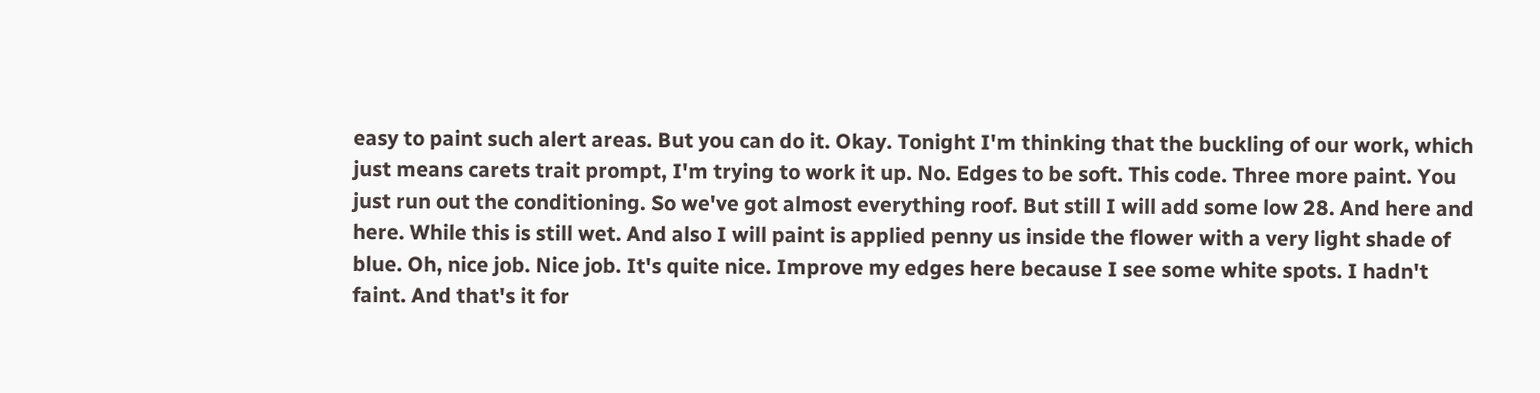easy to paint such alert areas. But you can do it. Okay. Tonight I'm thinking that the buckling of our work, which just means carets trait prompt, I'm trying to work it up. No. Edges to be soft. This code. Three more paint. You just run out the conditioning. So we've got almost everything roof. But still I will add some low 28. And here and here. While this is still wet. And also I will paint is applied penny us inside the flower with a very light shade of blue. Oh, nice job. Nice job. It's quite nice. Improve my edges here because I see some white spots. I hadn't faint. And that's it for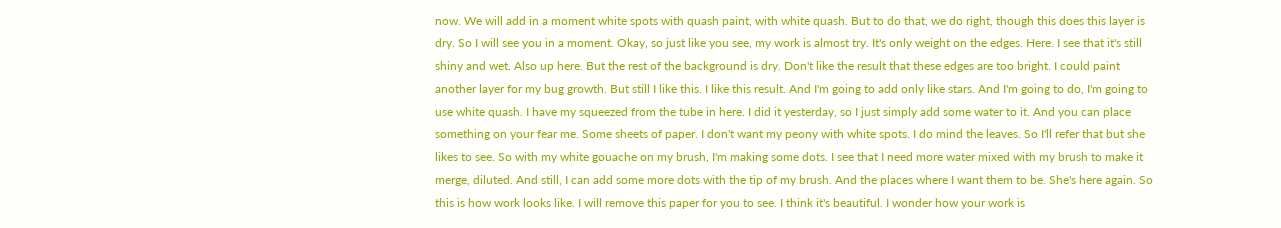now. We will add in a moment white spots with quash paint, with white quash. But to do that, we do right, though this does this layer is dry. So I will see you in a moment. Okay, so just like you see, my work is almost try. It's only weight on the edges. Here. I see that it's still shiny and wet. Also up here. But the rest of the background is dry. Don't like the result that these edges are too bright. I could paint another layer for my bug growth. But still I like this. I like this result. And I'm going to add only like stars. And I'm going to do, I'm going to use white quash. I have my squeezed from the tube in here. I did it yesterday, so I just simply add some water to it. And you can place something on your fear me. Some sheets of paper. I don't want my peony with white spots. I do mind the leaves. So I'll refer that but she likes to see. So with my white gouache on my brush, I'm making some dots. I see that I need more water mixed with my brush to make it merge, diluted. And still, I can add some more dots with the tip of my brush. And the places where I want them to be. She's here again. So this is how work looks like. I will remove this paper for you to see. I think it's beautiful. I wonder how your work is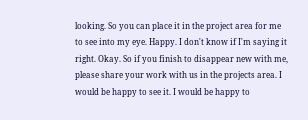looking. So you can place it in the project area for me to see into my eye. Happy. I don't know if I'm saying it right. Okay. So if you finish to disappear new with me, please share your work with us in the projects area. I would be happy to see it. I would be happy to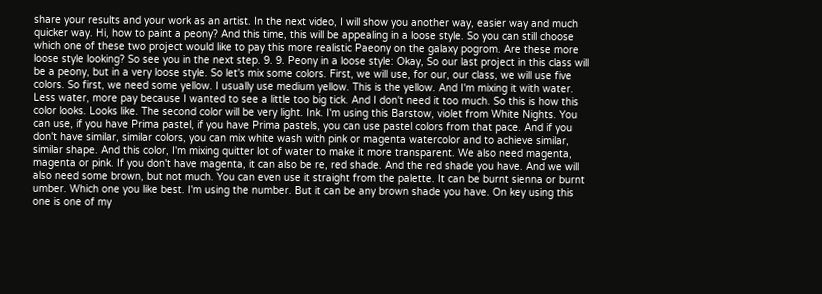share your results and your work as an artist. In the next video, I will show you another way, easier way and much quicker way. Hi, how to paint a peony? And this time, this will be appealing in a loose style. So you can still choose which one of these two project would like to pay this more realistic Paeony on the galaxy pogrom. Are these more loose style looking? So see you in the next step. 9. 9. Peony in a loose style: Okay, So our last project in this class will be a peony, but in a very loose style. So let's mix some colors. First, we will use, for our, our class, we will use five colors. So first, we need some yellow. I usually use medium yellow. This is the yellow. And I'm mixing it with water. Less water, more pay because I wanted to see a little too big tick. And I don't need it too much. So this is how this color looks. Looks like. The second color will be very light. Ink. I'm using this Barstow, violet from White Nights. You can use, if you have Prima pastel, if you have Prima pastels, you can use pastel colors from that pace. And if you don't have similar, similar colors, you can mix white wash with pink or magenta watercolor and to achieve similar, similar shape. And this color, I'm mixing quitter lot of water to make it more transparent. We also need magenta, magenta or pink. If you don't have magenta, it can also be re, red shade. And the red shade you have. And we will also need some brown, but not much. You can even use it straight from the palette. It can be burnt sienna or burnt umber. Which one you like best. I'm using the number. But it can be any brown shade you have. On key using this one is one of my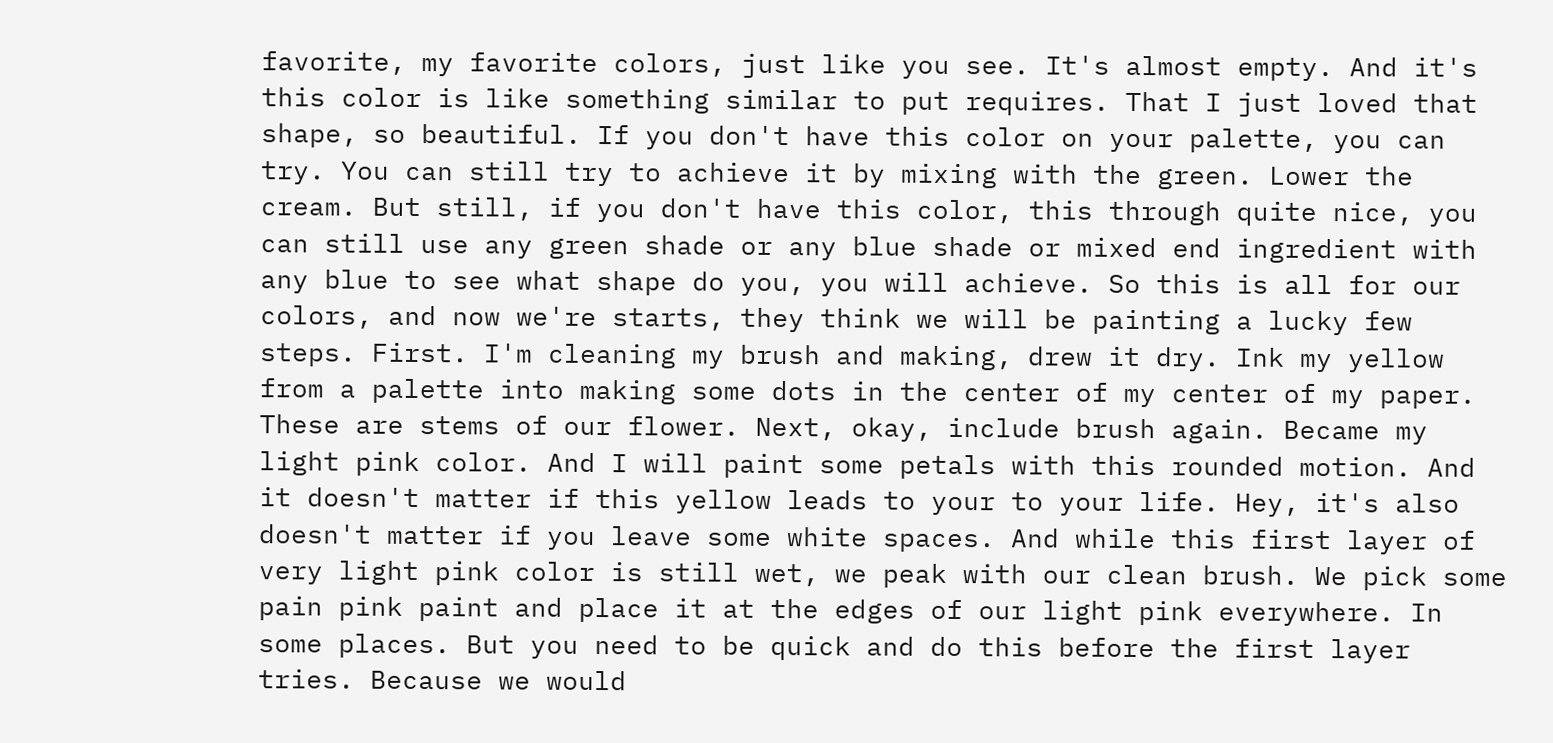favorite, my favorite colors, just like you see. It's almost empty. And it's this color is like something similar to put requires. That I just loved that shape, so beautiful. If you don't have this color on your palette, you can try. You can still try to achieve it by mixing with the green. Lower the cream. But still, if you don't have this color, this through quite nice, you can still use any green shade or any blue shade or mixed end ingredient with any blue to see what shape do you, you will achieve. So this is all for our colors, and now we're starts, they think we will be painting a lucky few steps. First. I'm cleaning my brush and making, drew it dry. Ink my yellow from a palette into making some dots in the center of my center of my paper. These are stems of our flower. Next, okay, include brush again. Became my light pink color. And I will paint some petals with this rounded motion. And it doesn't matter if this yellow leads to your to your life. Hey, it's also doesn't matter if you leave some white spaces. And while this first layer of very light pink color is still wet, we peak with our clean brush. We pick some pain pink paint and place it at the edges of our light pink everywhere. In some places. But you need to be quick and do this before the first layer tries. Because we would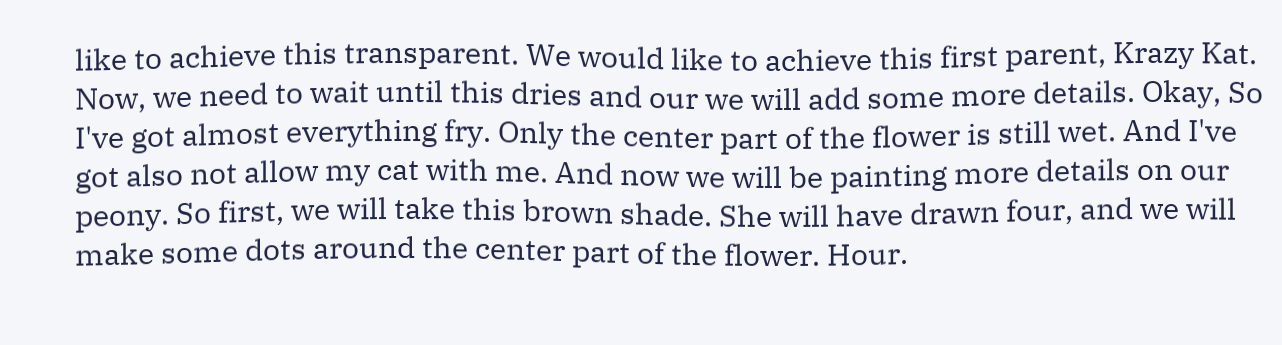like to achieve this transparent. We would like to achieve this first parent, Krazy Kat. Now, we need to wait until this dries and our we will add some more details. Okay, So I've got almost everything fry. Only the center part of the flower is still wet. And I've got also not allow my cat with me. And now we will be painting more details on our peony. So first, we will take this brown shade. She will have drawn four, and we will make some dots around the center part of the flower. Hour.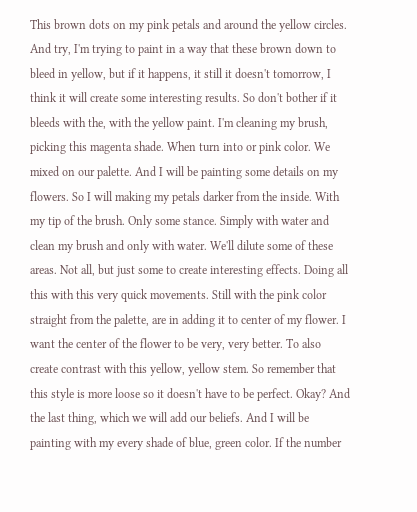This brown dots on my pink petals and around the yellow circles. And try, I'm trying to paint in a way that these brown down to bleed in yellow, but if it happens, it still it doesn't tomorrow, I think it will create some interesting results. So don't bother if it bleeds with the, with the yellow paint. I'm cleaning my brush, picking this magenta shade. When turn into or pink color. We mixed on our palette. And I will be painting some details on my flowers. So I will making my petals darker from the inside. With my tip of the brush. Only some stance. Simply with water and clean my brush and only with water. We'll dilute some of these areas. Not all, but just some to create interesting effects. Doing all this with this very quick movements. Still with the pink color straight from the palette, are in adding it to center of my flower. I want the center of the flower to be very, very better. To also create contrast with this yellow, yellow stem. So remember that this style is more loose so it doesn't have to be perfect. Okay? And the last thing, which we will add our beliefs. And I will be painting with my every shade of blue, green color. If the number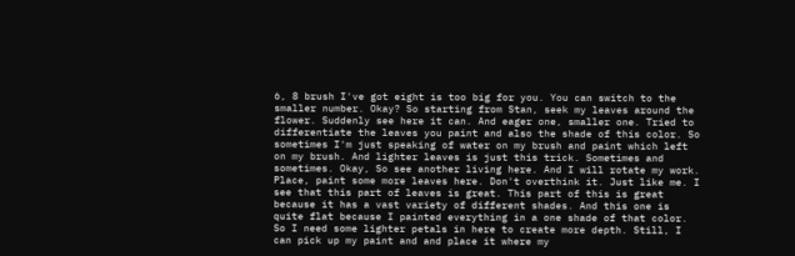6, 8 brush I've got eight is too big for you. You can switch to the smaller number. Okay? So starting from Stan, seek my leaves around the flower. Suddenly see here it can. And eager one, smaller one. Tried to differentiate the leaves you paint and also the shade of this color. So sometimes I'm just speaking of water on my brush and paint which left on my brush. And lighter leaves is just this trick. Sometimes and sometimes. Okay, So see another living here. And I will rotate my work. Place, paint some more leaves here. Don't overthink it. Just like me. I see that this part of leaves is great. This part of this is great because it has a vast variety of different shades. And this one is quite flat because I painted everything in a one shade of that color. So I need some lighter petals in here to create more depth. Still, I can pick up my paint and and place it where my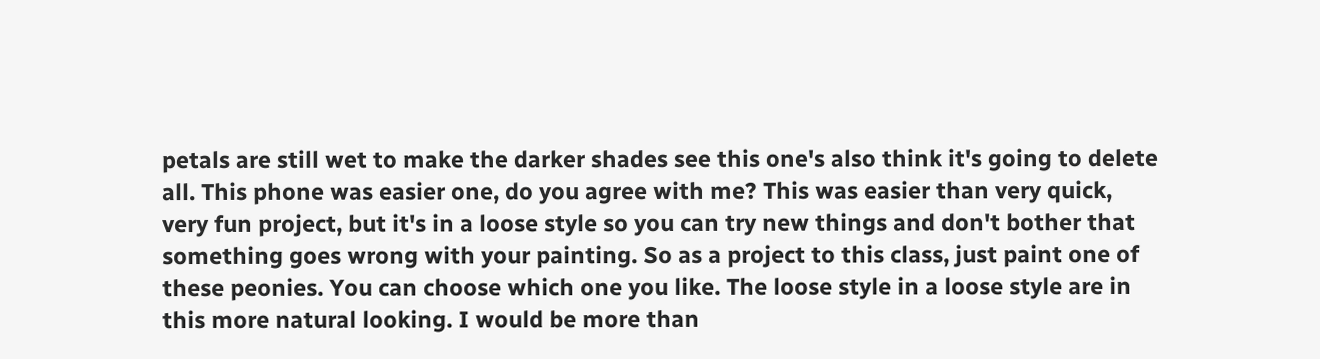petals are still wet to make the darker shades see this one's also think it's going to delete all. This phone was easier one, do you agree with me? This was easier than very quick, very fun project, but it's in a loose style so you can try new things and don't bother that something goes wrong with your painting. So as a project to this class, just paint one of these peonies. You can choose which one you like. The loose style in a loose style are in this more natural looking. I would be more than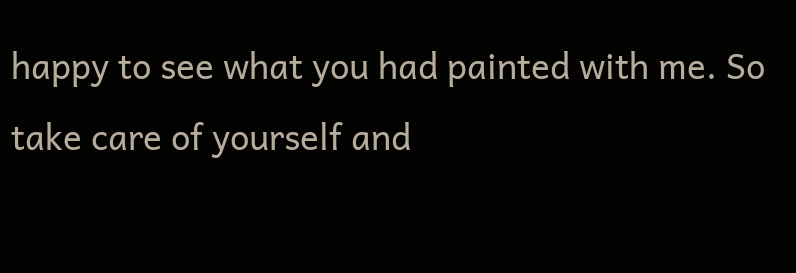happy to see what you had painted with me. So take care of yourself and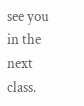see you in the next class.